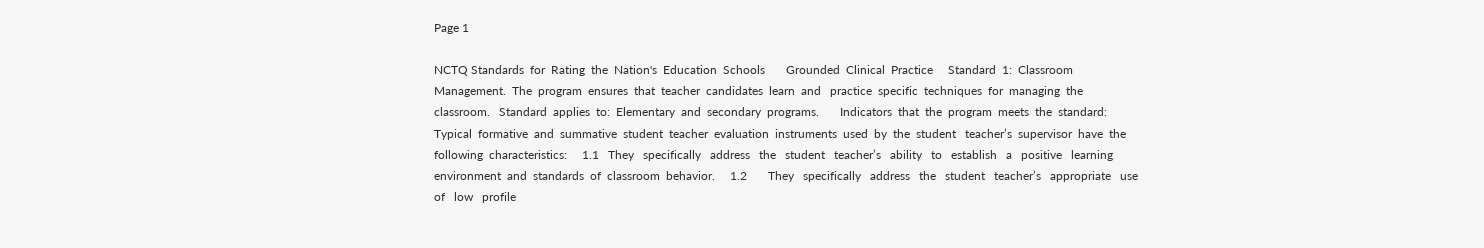Page 1

NCTQ Standards  for  Rating  the  Nation's  Education  Schools       Grounded  Clinical  Practice     Standard  1:  Classroom  Management.  The  program  ensures  that  teacher  candidates  learn  and   practice  specific  techniques  for  managing  the  classroom.   Standard  applies  to:  Elementary  and  secondary  programs.       Indicators  that  the  program  meets  the  standard:     Typical  formative  and  summative  student  teacher  evaluation  instruments  used  by  the  student   teacher’s  supervisor  have  the  following  characteristics:     1.1   They   specifically   address   the   student   teacher’s   ability   to   establish   a   positive   learning  environment  and  standards  of  classroom  behavior.     1.2       They   specifically   address   the   student   teacher’s   appropriate   use   of   low   profile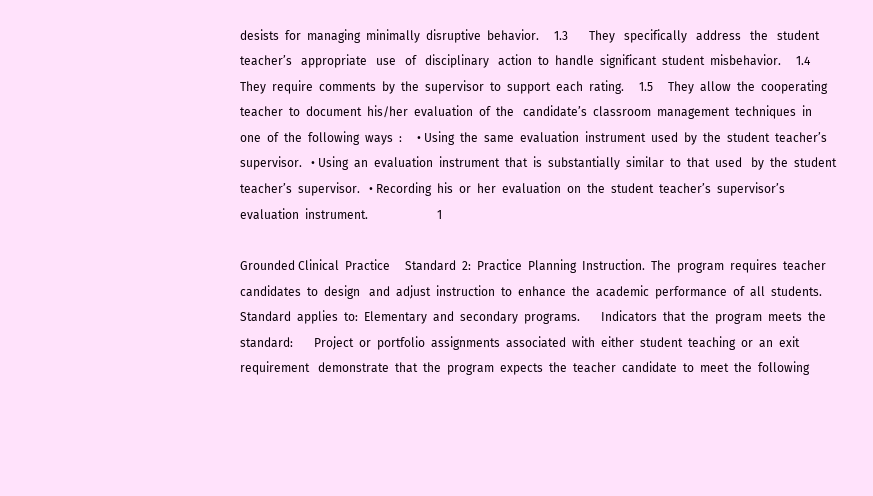desists  for  managing  minimally  disruptive  behavior.     1.3       They   specifically   address   the   student   teacher’s   appropriate   use   of   disciplinary   action  to  handle  significant  student  misbehavior.     1.4     They  require  comments  by  the  supervisor  to  support  each  rating.     1.5     They  allow  the  cooperating  teacher  to  document  his/her  evaluation  of  the   candidate’s  classroom  management  techniques  in  one  of  the  following  ways  :     • Using  the  same  evaluation  instrument  used  by  the  student  teacher’s   supervisor.   • Using  an  evaluation  instrument  that  is  substantially  similar  to  that  used   by  the  student  teacher’s  supervisor.   • Recording  his  or  her  evaluation  on  the  student  teacher’s  supervisor’s   evaluation  instrument.                       1

Grounded Clinical  Practice     Standard  2:  Practice  Planning  Instruction.  The  program  requires  teacher  candidates  to  design   and  adjust  instruction  to  enhance  the  academic  performance  of  all  students.     Standard  applies  to:  Elementary  and  secondary  programs.       Indicators  that  the  program  meets  the  standard:       Project  or  portfolio  assignments  associated  with  either  student  teaching  or  an  exit  requirement   demonstrate  that  the  program  expects  the  teacher  candidate  to  meet  the  following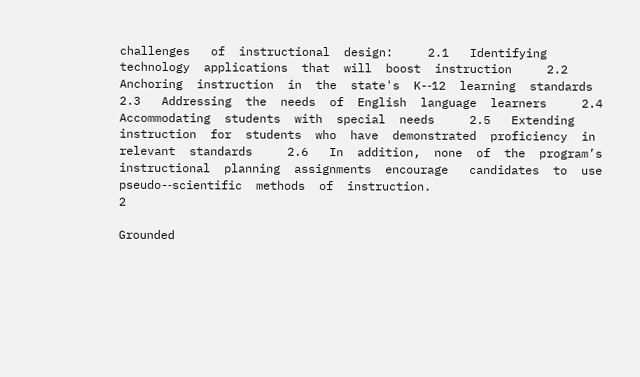challenges   of  instructional  design:     2.1   Identifying  technology  applications  that  will  boost  instruction     2.2   Anchoring  instruction  in  the  state's  K-‐12  learning  standards     2.3   Addressing  the  needs  of  English  language  learners     2.4   Accommodating  students  with  special  needs     2.5   Extending  instruction  for  students  who  have  demonstrated  proficiency  in                  relevant  standards     2.6   In  addition,  none  of  the  program’s  instructional  planning  assignments  encourage   candidates  to  use  pseudo-‐scientific  methods  of  instruction.                                         2

Grounded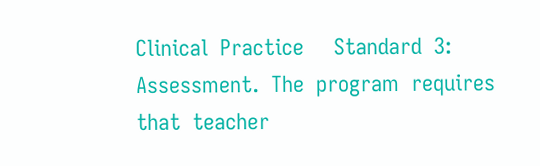Clinical  Practice     Standard  3:  Assessment.  The  program  requires  that  teacher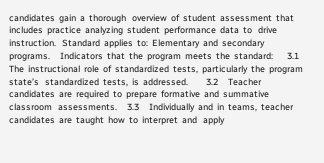candidates  gain  a  thorough   overview  of  student  assessment  that  includes  practice  analyzing  student  performance  data  to   drive  instruction.   Standard  applies  to:  Elementary  and  secondary  programs.     Indicators  that  the  program  meets  the  standard:       3.1     The  instructional  role  of  standardized  tests,  particularly  the  program  state’s   standardized  tests,  is  addressed.         3.2     Teacher  candidates  are  required  to  prepare  formative  and  summative  classroom   assessments.     3.3     Individually  and  in  teams,  teacher  candidates  are  taught  how  to  interpret  and   apply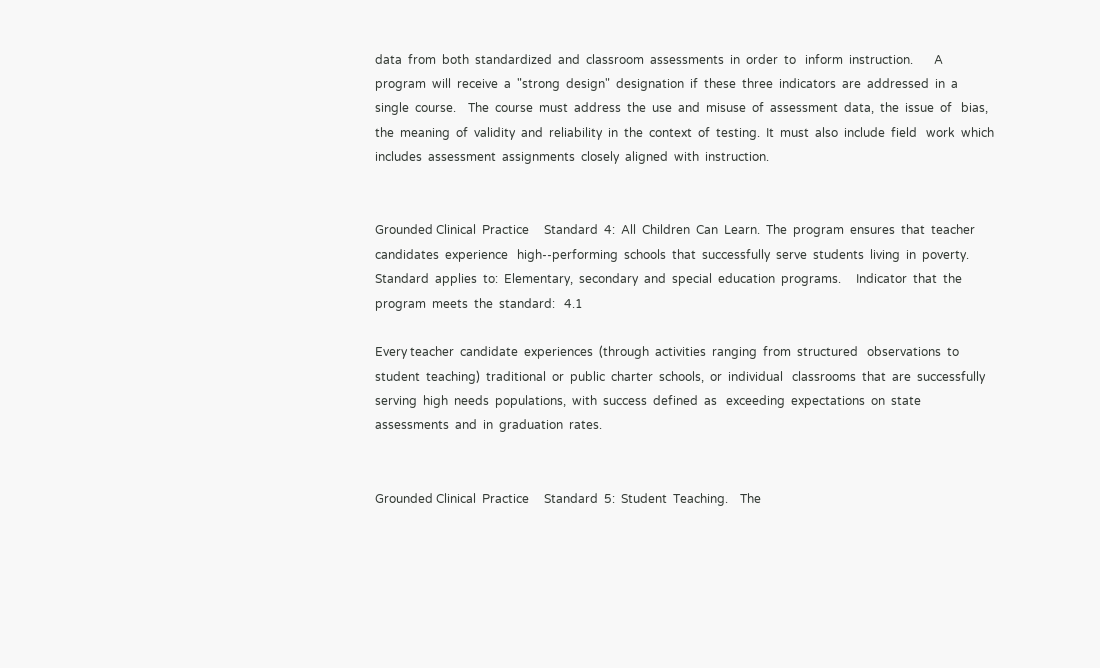data  from  both  standardized  and  classroom  assessments  in  order  to   inform  instruction.       A  program  will  receive  a  "strong  design"  designation  if  these  three  indicators  are  addressed  in  a   single  course.    The  course  must  address  the  use  and  misuse  of  assessment  data,  the  issue  of   bias,  the  meaning  of  validity  and  reliability  in  the  context  of  testing.  It  must  also  include  field   work  which  includes  assessment  assignments  closely  aligned  with  instruction.


Grounded Clinical  Practice     Standard  4:  All  Children  Can  Learn.  The  program  ensures  that  teacher  candidates  experience   high-‐performing  schools  that  successfully  serve  students  living  in  poverty.   Standard  applies  to:  Elementary,  secondary  and  special  education  programs.     Indicator  that  the  program  meets  the  standard:   4.1

Every teacher  candidate  experiences  (through  activities  ranging  from  structured   observations  to  student  teaching)  traditional  or  public  charter  schools,  or  individual   classrooms  that  are  successfully  serving  high  needs  populations,  with  success  defined  as   exceeding  expectations  on  state  assessments  and  in  graduation  rates.


Grounded Clinical  Practice     Standard  5:  Student  Teaching.    The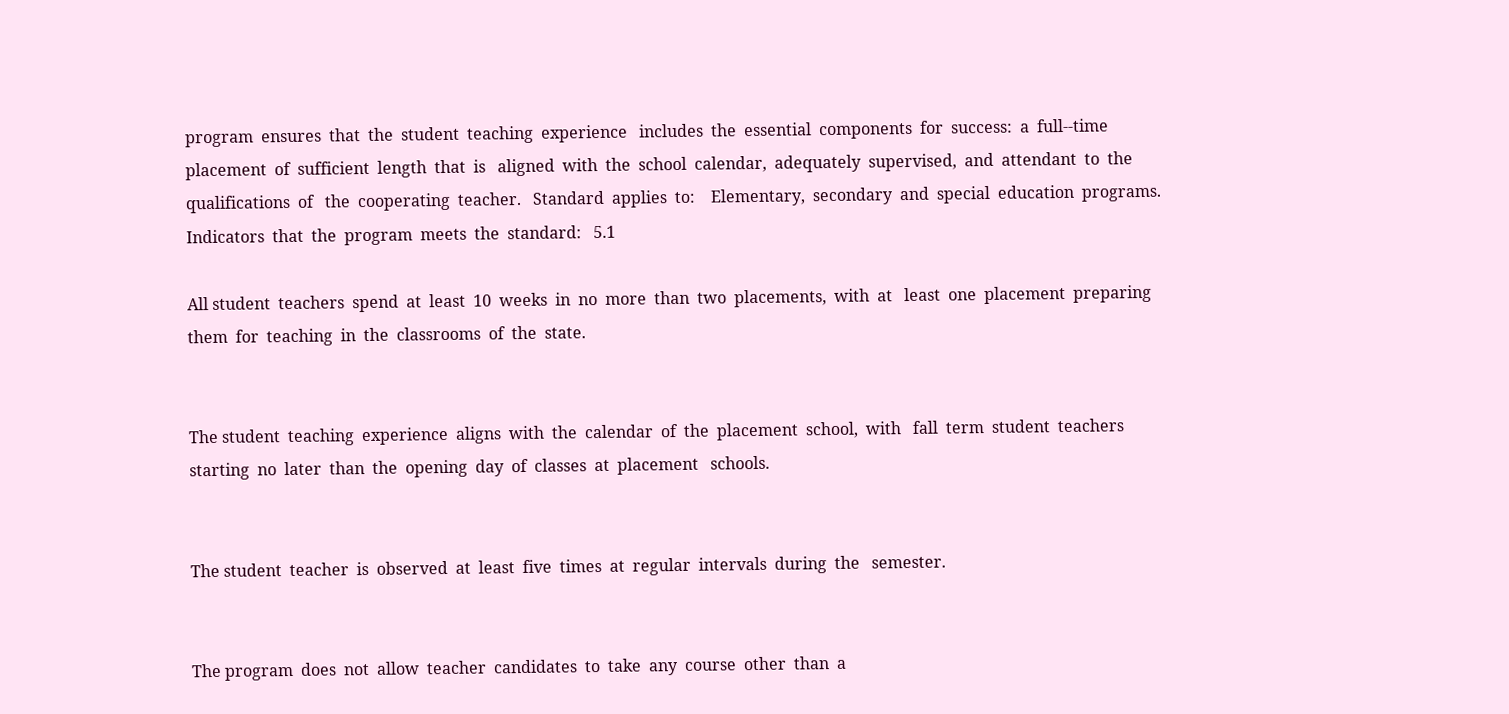program  ensures  that  the  student  teaching  experience   includes  the  essential  components  for  success:  a  full-‐time  placement  of  sufficient  length  that  is   aligned  with  the  school  calendar,  adequately  supervised,  and  attendant  to  the  qualifications  of   the  cooperating  teacher.   Standard  applies  to:    Elementary,  secondary  and  special  education  programs.     Indicators  that  the  program  meets  the  standard:   5.1

All student  teachers  spend  at  least  10  weeks  in  no  more  than  two  placements,  with  at   least  one  placement  preparing  them  for  teaching  in  the  classrooms  of  the  state.


The student  teaching  experience  aligns  with  the  calendar  of  the  placement  school,  with   fall  term  student  teachers  starting  no  later  than  the  opening  day  of  classes  at  placement   schools.


The student  teacher  is  observed  at  least  five  times  at  regular  intervals  during  the   semester.


The program  does  not  allow  teacher  candidates  to  take  any  course  other  than  a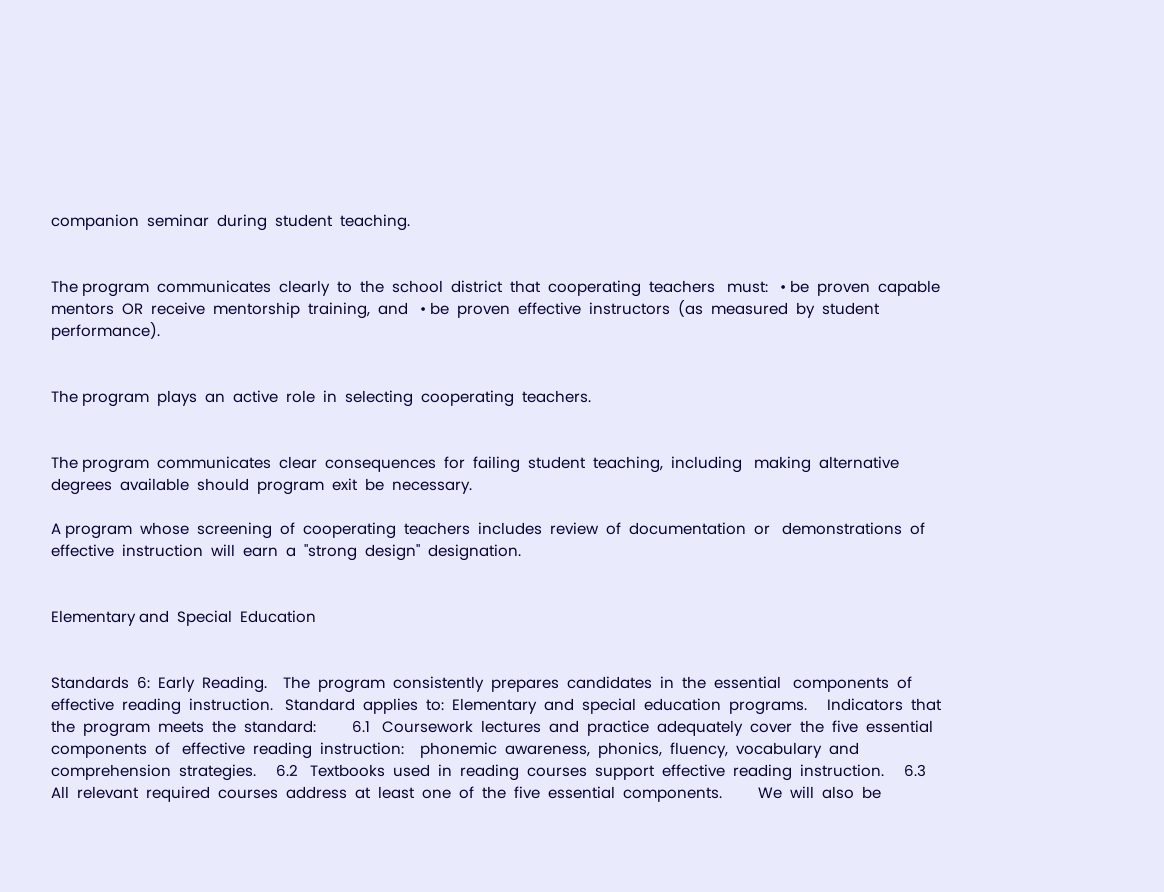companion  seminar  during  student  teaching.


The program  communicates  clearly  to  the  school  district  that  cooperating  teachers   must:   • be  proven  capable  mentors  OR  receive  mentorship  training,  and   • be  proven  effective  instructors  (as  measured  by  student  performance).


The program  plays  an  active  role  in  selecting  cooperating  teachers.


The program  communicates  clear  consequences  for  failing  student  teaching,  including   making  alternative  degrees  available  should  program  exit  be  necessary.

A program  whose  screening  of  cooperating  teachers  includes  review  of  documentation  or   demonstrations  of  effective  instruction  will  earn  a  "strong  design"  designation.


Elementary and  Special  Education


Standards  6:  Early  Reading.    The  program  consistently  prepares  candidates  in  the  essential   components  of  effective  reading  instruction.   Standard  applies  to:  Elementary  and  special  education  programs.     Indicators  that  the  program  meets  the  standard:         6.1   Coursework  lectures  and  practice  adequately  cover  the  five  essential  components  of   effective  reading  instruction:    phonemic  awareness,  phonics,  fluency,  vocabulary  and   comprehension  strategies.     6.2   Textbooks  used  in  reading  courses  support  effective  reading  instruction.     6.3   All  relevant  required  courses  address  at  least  one  of  the  five  essential  components.         We  will  also  be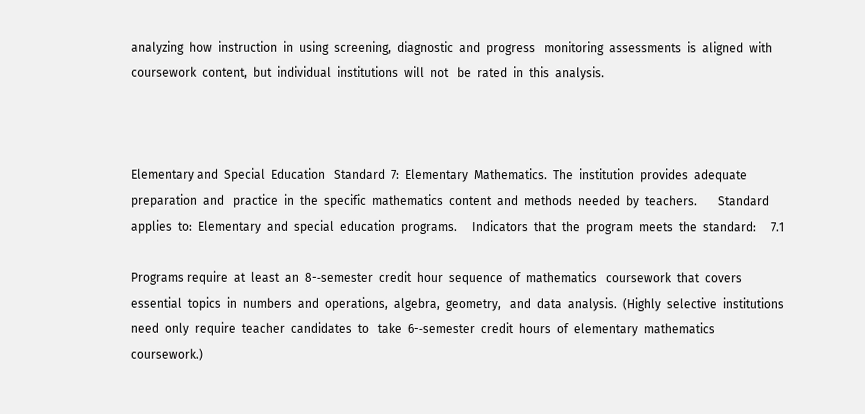analyzing  how  instruction  in  using  screening,  diagnostic  and  progress   monitoring  assessments  is  aligned  with  coursework  content,  but  individual  institutions  will  not   be  rated  in  this  analysis.



Elementary and  Special  Education   Standard  7:  Elementary  Mathematics.  The  institution  provides  adequate  preparation  and   practice  in  the  specific  mathematics  content  and  methods  needed  by  teachers.       Standard  applies  to:  Elementary  and  special  education  programs.     Indicators  that  the  program  meets  the  standard:     7.1

Programs require  at  least  an  8-‐semester  credit  hour  sequence  of  mathematics   coursework  that  covers  essential  topics  in  numbers  and  operations,  algebra,  geometry,   and  data  analysis.  (Highly  selective  institutions  need  only  require  teacher  candidates  to   take  6-‐semester  credit  hours  of  elementary  mathematics  coursework.)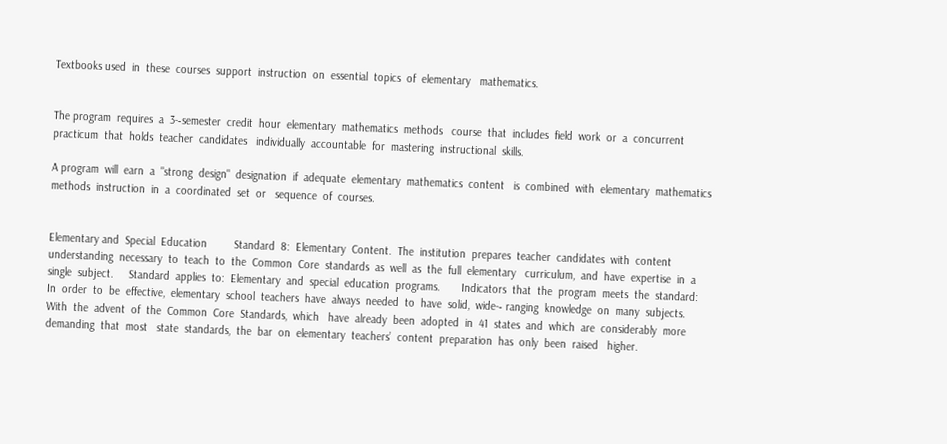Textbooks used  in  these  courses  support  instruction  on  essential  topics  of  elementary   mathematics.


The program  requires  a  3-‐semester  credit  hour  elementary  mathematics  methods   course  that  includes  field  work  or  a  concurrent  practicum  that  holds  teacher  candidates   individually  accountable  for  mastering  instructional  skills.

A program  will  earn  a  "strong  design"  designation  if  adequate  elementary  mathematics  content   is  combined  with  elementary  mathematics  methods  instruction  in  a  coordinated  set  or   sequence  of  courses.


Elementary and  Special  Education         Standard  8:  Elementary  Content.  The  institution  prepares  teacher  candidates  with  content   understanding  necessary  to  teach  to  the  Common  Core  standards  as  well  as  the  full  elementary   curriculum,  and  have  expertise  in  a  single  subject.     Standard  applies  to:  Elementary  and  special  education  programs.       Indicators  that  the  program  meets  the  standard:     In  order  to  be  effective,  elementary  school  teachers  have  always  needed  to  have  solid,  wide-‐ ranging  knowledge  on  many  subjects.    With  the  advent  of  the  Common  Core  Standards,  which   have  already  been  adopted  in  41  states  and  which  are  considerably  more  demanding  that  most   state  standards,  the  bar  on  elementary  teachers’  content  preparation  has  only  been  raised   higher.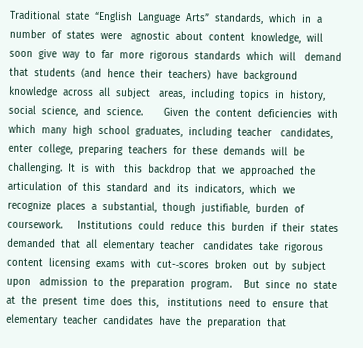Traditional  state  “English  Language  Arts”  standards,  which  in  a  number  of  states  were   agnostic  about  content  knowledge,  will  soon  give  way  to  far  more  rigorous  standards  which  will   demand  that  students  (and  hence  their  teachers)  have  background  knowledge  across  all  subject   areas,  including  topics  in  history,  social  science,  and  science.       Given  the  content  deficiencies  with  which  many  high  school  graduates,  including  teacher   candidates,  enter  college,  preparing  teachers  for  these  demands  will  be  challenging.  It  is  with   this  backdrop  that  we  approached  the  articulation  of  this  standard  and  its  indicators,  which  we   recognize  places  a  substantial,  though  justifiable,  burden  of  coursework.     Institutions  could  reduce  this  burden  if  their  states  demanded  that  all  elementary  teacher   candidates  take  rigorous  content  licensing  exams  with  cut-‐scores  broken  out  by  subject  upon   admission  to  the  preparation  program.    But  since  no  state  at  the  present  time  does  this,   institutions  need  to  ensure  that  elementary  teacher  candidates  have  the  preparation  that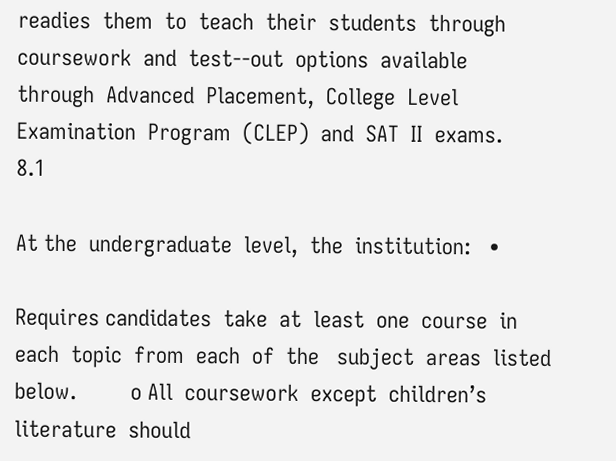readies  them  to  teach  their  students  through  coursework  and  test-‐out  options  available   through  Advanced  Placement,  College  Level  Examination  Program  (CLEP)  and  SAT  II  exams.     8.1

At the  undergraduate  level,  the  institution:   •

Requires candidates  take  at  least  one  course  in  each  topic  from  each  of  the   subject  areas  listed  below.         o All  coursework  except  children’s  literature  should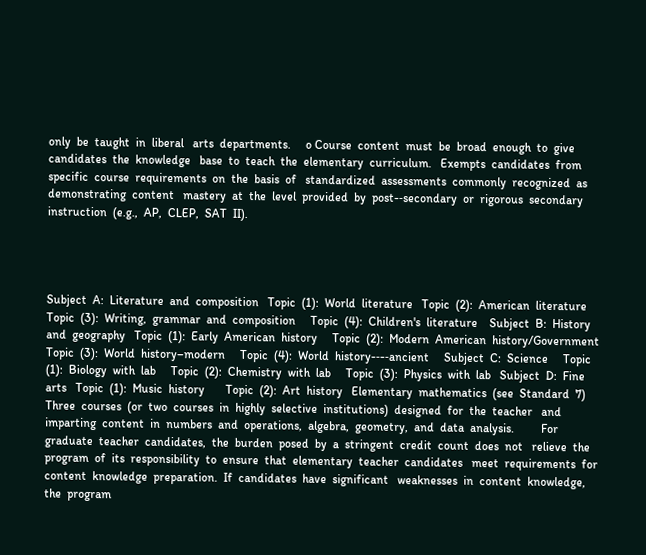only  be  taught  in  liberal   arts  departments.     o Course  content  must  be  broad  enough  to  give  candidates  the  knowledge   base  to  teach  the  elementary  curriculum.   Exempts  candidates  from  specific  course  requirements  on  the  basis  of   standardized  assessments  commonly  recognized  as  demonstrating  content   mastery  at  the  level  provided  by  post-‐secondary  or  rigorous  secondary   instruction  (e.g.,  AP,  CLEP,  SAT  II).




Subject  A:  Literature  and  composition   Topic  (1):  World  literature   Topic  (2):  American  literature     Topic  (3):  Writing,  grammar  and  composition     Topic  (4):  Children's  literature    Subject  B:  History  and  geography   Topic  (1):  Early  American  history     Topic  (2):  Modern  American  history/Government     Topic  (3):  World  history–modern     Topic  (4):  World  history-‐-‐ancient     Subject  C:  Science     Topic  (1):  Biology  with  lab     Topic  (2):  Chemistry  with  lab     Topic  (3):  Physics  with  lab   Subject  D:  Fine  arts   Topic  (1):  Music  history       Topic  (2):  Art  history   Elementary  mathematics  (see  Standard  7)   Three  courses  (or  two  courses  in  highly  selective  institutions)  designed  for  the  teacher   and  imparting  content  in  numbers  and  operations,  algebra,  geometry,  and  data  analysis.         For  graduate  teacher  candidates,  the  burden  posed  by  a  stringent  credit  count  does  not   relieve  the  program  of  its  responsibility  to  ensure  that  elementary  teacher  candidates   meet  requirements  for  content  knowledge  preparation.  If  candidates  have  significant   weaknesses  in  content  knowledge,  the  program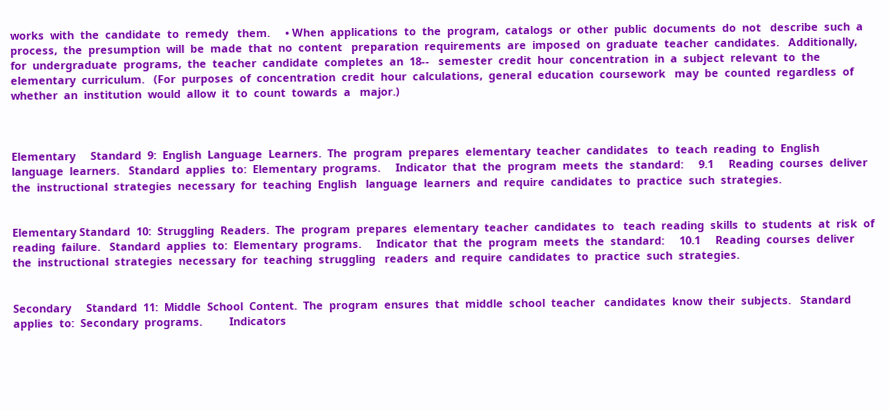works  with  the  candidate  to  remedy   them.     • When  applications  to  the  program,  catalogs  or  other  public  documents  do  not   describe  such  a  process,  the  presumption  will  be  made  that  no  content   preparation  requirements  are  imposed  on  graduate  teacher  candidates.   Additionally,  for  undergraduate  programs,  the  teacher  candidate  completes  an  18-‐   semester  credit  hour  concentration  in  a  subject  relevant  to  the  elementary  curriculum.   (For  purposes  of  concentration  credit  hour  calculations,  general  education  coursework   may  be  counted  regardless  of  whether  an  institution  would  allow  it  to  count  towards  a   major.)



Elementary     Standard  9:  English  Language  Learners.  The  program  prepares  elementary  teacher  candidates   to  teach  reading  to  English  language  learners.   Standard  applies  to:  Elementary  programs.     Indicator  that  the  program  meets  the  standard:     9.1     Reading  courses  deliver  the  instructional  strategies  necessary  for  teaching  English   language  learners  and  require  candidates  to  practice  such  strategies.


Elementary Standard  10:  Struggling  Readers.  The  program  prepares  elementary  teacher  candidates  to   teach  reading  skills  to  students  at  risk  of  reading  failure.   Standard  applies  to:  Elementary  programs.     Indicator  that  the  program  meets  the  standard:     10.1     Reading  courses  deliver  the  instructional  strategies  necessary  for  teaching  struggling   readers  and  require  candidates  to  practice  such  strategies.


Secondary     Standard  11:  Middle  School  Content.  The  program  ensures  that  middle  school  teacher   candidates  know  their  subjects.   Standard  applies  to:  Secondary  programs.         Indicators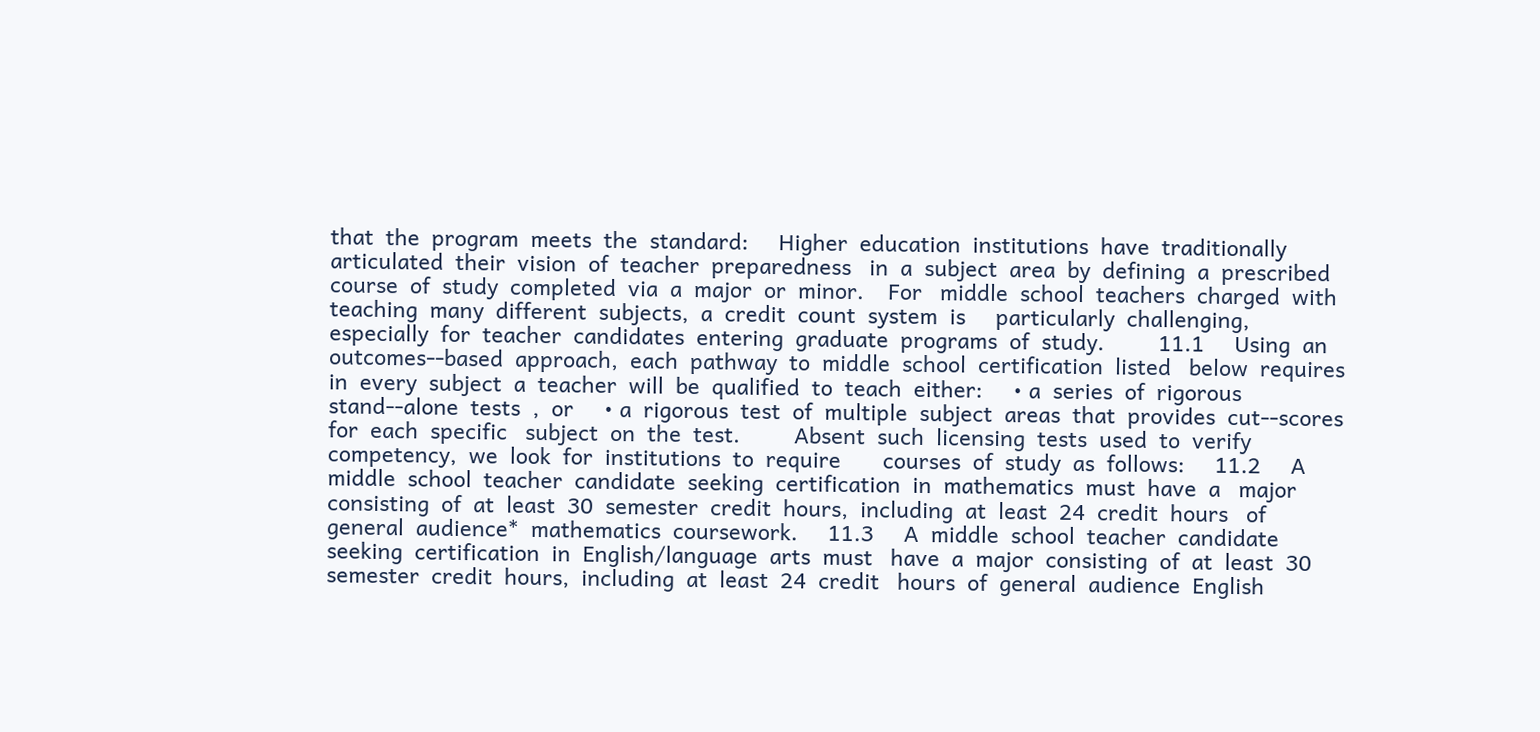that  the  program  meets  the  standard:     Higher  education  institutions  have  traditionally  articulated  their  vision  of  teacher  preparedness   in  a  subject  area  by  defining  a  prescribed  course  of  study  completed  via  a  major  or  minor.    For   middle  school  teachers  charged  with  teaching  many  different  subjects,  a  credit  count  system  is     particularly  challenging,  especially  for  teacher  candidates  entering  graduate  programs  of  study.         11.1     Using  an  outcomes-‐based  approach,  each  pathway  to  middle  school  certification  listed   below  requires  in  every  subject  a  teacher  will  be  qualified  to  teach  either:     • a  series  of  rigorous  stand-‐alone  tests  ,  or     • a  rigorous  test  of  multiple  subject  areas  that  provides  cut-‐scores  for  each  specific   subject  on  the  test.         Absent  such  licensing  tests  used  to  verify  competency,  we  look  for  institutions  to  require       courses  of  study  as  follows:     11.2     A  middle  school  teacher  candidate  seeking  certification  in  mathematics  must  have  a   major  consisting  of  at  least  30  semester  credit  hours,  including  at  least  24  credit  hours   of  general  audience*  mathematics  coursework.     11.3     A  middle  school  teacher  candidate  seeking  certification  in  English/language  arts  must   have  a  major  consisting  of  at  least  30  semester  credit  hours,  including  at  least  24  credit   hours  of  general  audience  English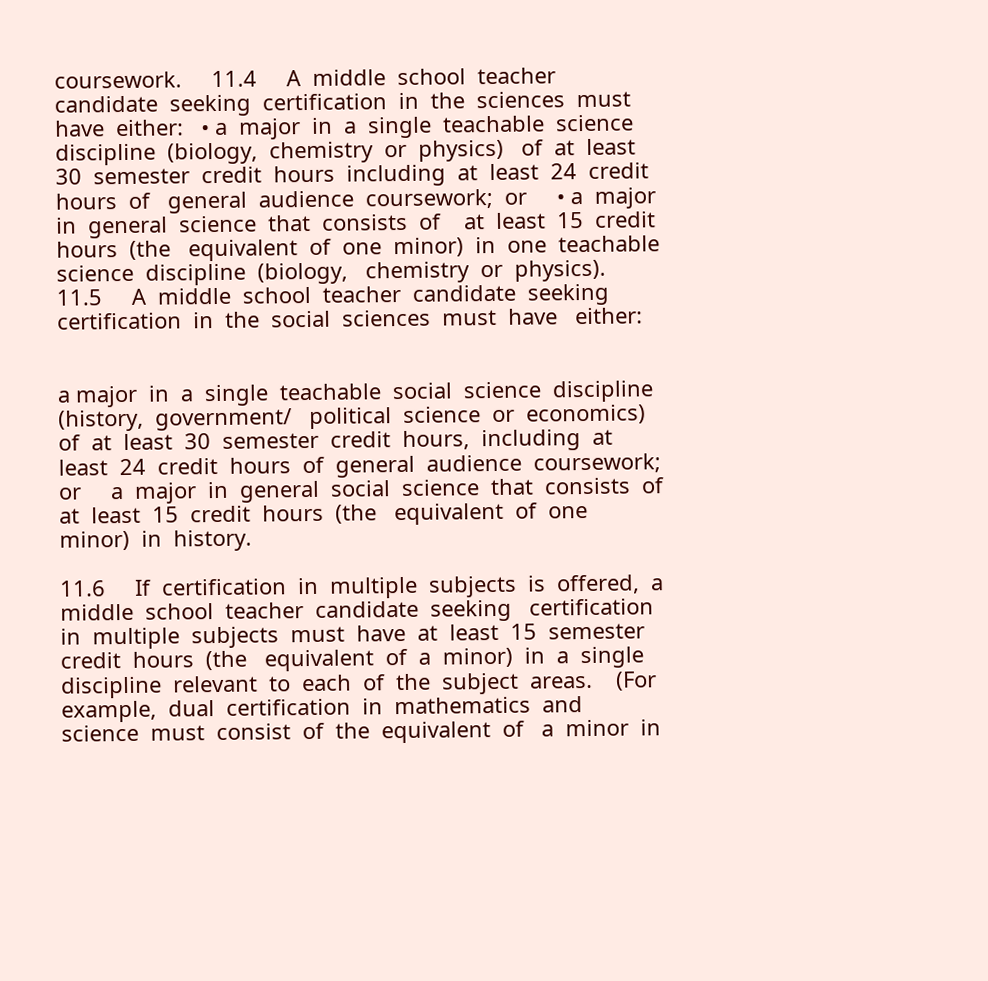coursework.     11.4     A  middle  school  teacher  candidate  seeking  certification  in  the  sciences  must  have  either:   • a  major  in  a  single  teachable  science  discipline  (biology,  chemistry  or  physics)   of  at  least  30  semester  credit  hours  including  at  least  24  credit  hours  of   general  audience  coursework;  or     • a  major  in  general  science  that  consists  of    at  least  15  credit  hours  (the   equivalent  of  one  minor)  in  one  teachable  science  discipline  (biology,   chemistry  or  physics).     11.5     A  middle  school  teacher  candidate  seeking  certification  in  the  social  sciences  must  have   either:


a major  in  a  single  teachable  social  science  discipline  (history,  government/   political  science  or  economics)  of  at  least  30  semester  credit  hours,  including  at   least  24  credit  hours  of  general  audience  coursework;  or     a  major  in  general  social  science  that  consists  of  at  least  15  credit  hours  (the   equivalent  of  one  minor)  in  history.

11.6     If  certification  in  multiple  subjects  is  offered,  a  middle  school  teacher  candidate  seeking   certification  in  multiple  subjects  must  have  at  least  15  semester  credit  hours  (the   equivalent  of  a  minor)  in  a  single  discipline  relevant  to  each  of  the  subject  areas.    (For   example,  dual  certification  in  mathematics  and  science  must  consist  of  the  equivalent  of   a  minor  in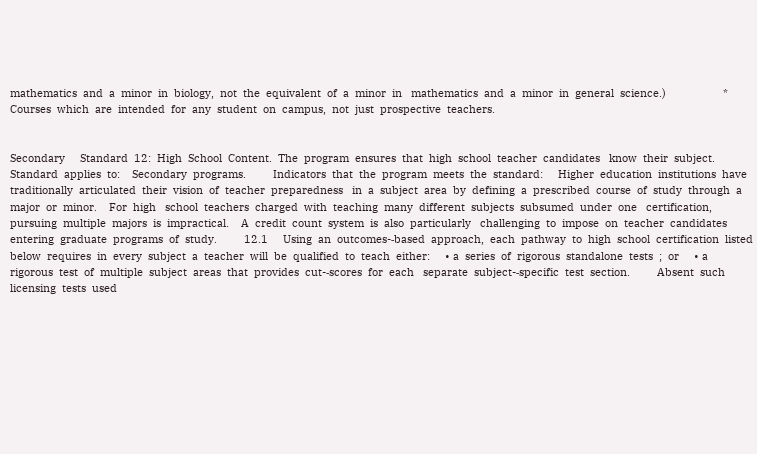mathematics  and  a  minor  in  biology,  not  the  equivalent  of  a  minor  in   mathematics  and  a  minor  in  general  science.)                   *  Courses  which  are  intended  for  any  student  on  campus,  not  just  prospective  teachers.


Secondary     Standard  12:  High  School  Content.  The  program  ensures  that  high  school  teacher  candidates   know  their  subject.   Standard  applies  to:    Secondary  programs.         Indicators  that  the  program  meets  the  standard:     Higher  education  institutions  have  traditionally  articulated  their  vision  of  teacher  preparedness   in  a  subject  area  by  defining  a  prescribed  course  of  study  through  a  major  or  minor.    For  high   school  teachers  charged  with  teaching  many  different  subjects  subsumed  under  one   certification,  pursuing  multiple  majors  is  impractical.    A  credit  count  system  is  also  particularly   challenging  to  impose  on  teacher  candidates  entering  graduate  programs  of  study.         12.1     Using  an  outcomes-‐based  approach,  each  pathway  to  high  school  certification  listed   below  requires  in  every  subject  a  teacher  will  be  qualified  to  teach  either:     • a  series  of  rigorous  standalone  tests  ;  or     • a  rigorous  test  of  multiple  subject  areas  that  provides  cut-‐scores  for  each   separate  subject-‐specific  test  section.         Absent  such  licensing  tests  used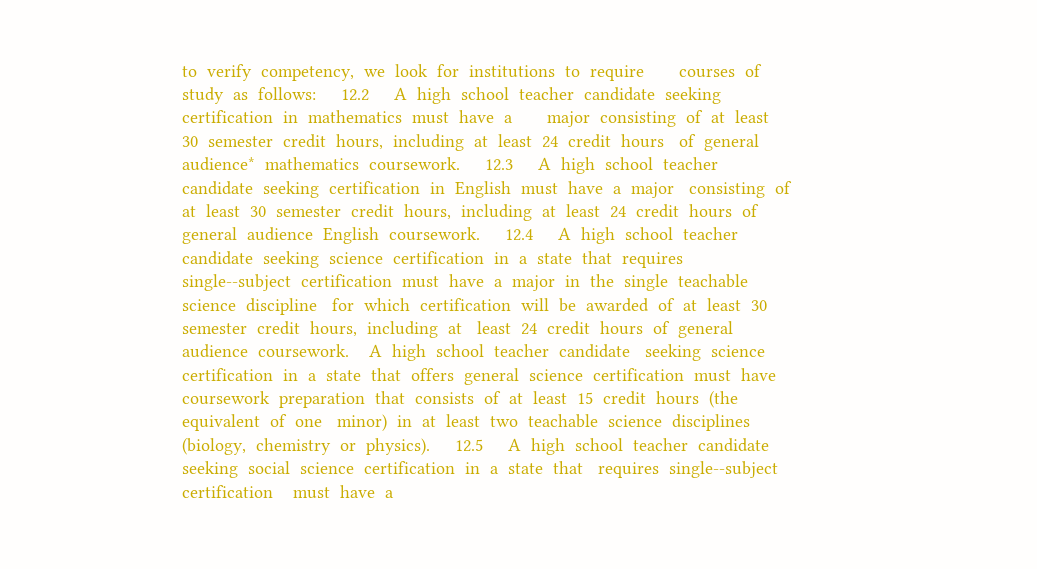to  verify  competency,  we  look  for  institutions  to  require       courses  of  study  as  follows:     12.2     A  high  school  teacher  candidate  seeking  certification  in  mathematics  must  have  a       major  consisting  of  at  least  30  semester  credit  hours,  including  at  least  24  credit  hours   of  general  audience*  mathematics  coursework.     12.3     A  high  school  teacher  candidate  seeking  certification  in  English  must  have  a  major   consisting  of  at  least  30  semester  credit  hours,  including  at  least  24  credit  hours  of   general  audience  English  coursework.     12.4     A  high  school  teacher  candidate  seeking  science  certification  in  a  state  that  requires   single-‐subject  certification  must  have  a  major  in  the  single  teachable  science  discipline   for  which  certification  will  be  awarded  of  at  least  30  semester  credit  hours,  including  at   least  24  credit  hours  of  general  audience  coursework.    A  high  school  teacher  candidate   seeking  science  certification  in  a  state  that  offers  general  science  certification  must  have   coursework  preparation  that  consists  of  at  least  15  credit  hours  (the  equivalent  of  one   minor)  in  at  least  two  teachable  science  disciplines  (biology,  chemistry  or  physics).     12.5     A  high  school  teacher  candidate  seeking  social  science  certification  in  a  state  that   requires  single-‐subject  certification    must  have  a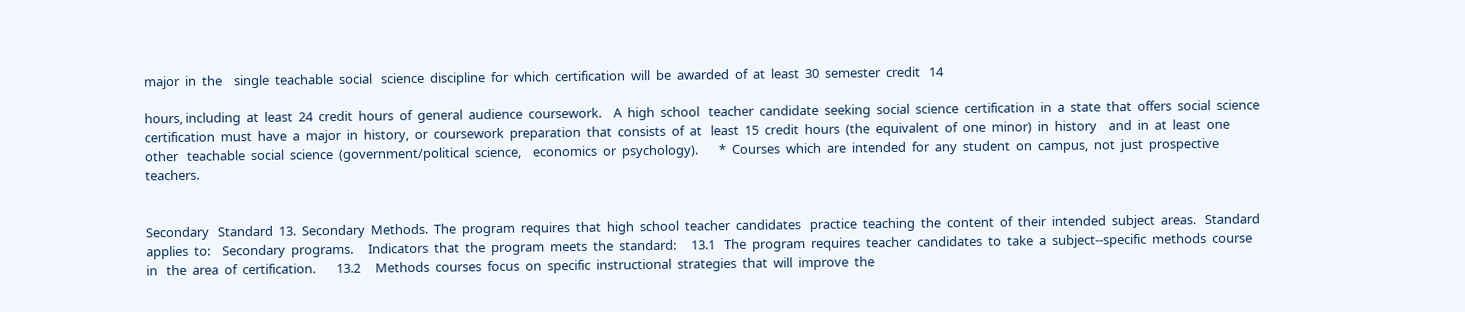major  in  the    single  teachable  social   science  discipline  for  which  certification  will  be  awarded  of  at  least  30  semester  credit   14

hours, including  at  least  24  credit  hours  of  general  audience  coursework.    A  high  school   teacher  candidate  seeking  social  science  certification  in  a  state  that  offers  social  science   certification  must  have  a  major  in  history,  or  coursework  preparation  that  consists  of  at   least  15  credit  hours  (the  equivalent  of  one  minor)  in  history    and  in  at  least  one  other   teachable  social  science  (government/political  science,    economics  or  psychology).       *  Courses  which  are  intended  for  any  student  on  campus,  not  just  prospective  teachers.


Secondary   Standard  13.  Secondary  Methods.  The  program  requires  that  high  school  teacher  candidates   practice  teaching  the  content  of  their  intended  subject  areas.   Standard  applies  to:    Secondary  programs.     Indicators  that  the  program  meets  the  standard:     13.1   The  program  requires  teacher  candidates  to  take  a  subject-‐specific  methods  course  in   the  area  of  certification.       13.2     Methods  courses  focus  on  specific  instructional  strategies  that  will  improve  the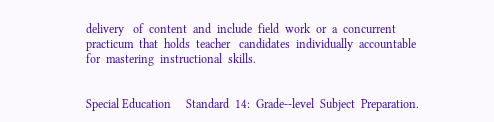delivery   of  content  and  include  field  work  or  a  concurrent  practicum  that  holds  teacher   candidates  individually  accountable  for  mastering  instructional  skills.


Special Education     Standard  14:  Grade-‐level  Subject  Preparation.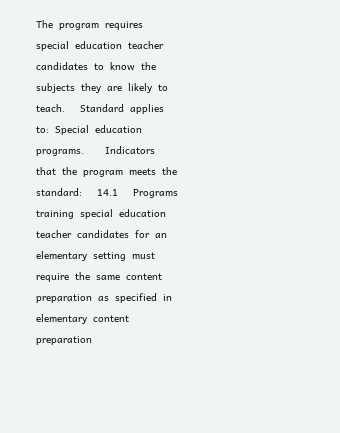The  program  requires  special  education  teacher   candidates  to  know  the  subjects  they  are  likely  to  teach.     Standard  applies  to:  Special  education  programs.       Indicators  that  the  program  meets  the  standard:     14.1     Programs  training  special  education  teacher  candidates  for  an  elementary  setting  must     require  the  same  content  preparation  as  specified  in  elementary  content  preparation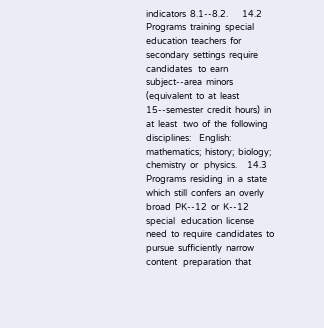indicators  8.1-‐8.2.       14.2     Programs  training  special  education  teachers  for  secondary  settings  require  candidates   to  earn  subject-‐area  minors  (equivalent  to  at  least  15-‐semester  credit  hours)  in  at  least   two  of  the  following  disciplines:    English:  mathematics;  history;  biology;  chemistry  or   physics.     14.3     Programs  residing  in  a  state  which  still  confers  an  overly  broad  PK-‐12  or  K-‐12  special   education  license  need  to  require  candidates  to  pursue  sufficiently  narrow  content   preparation  that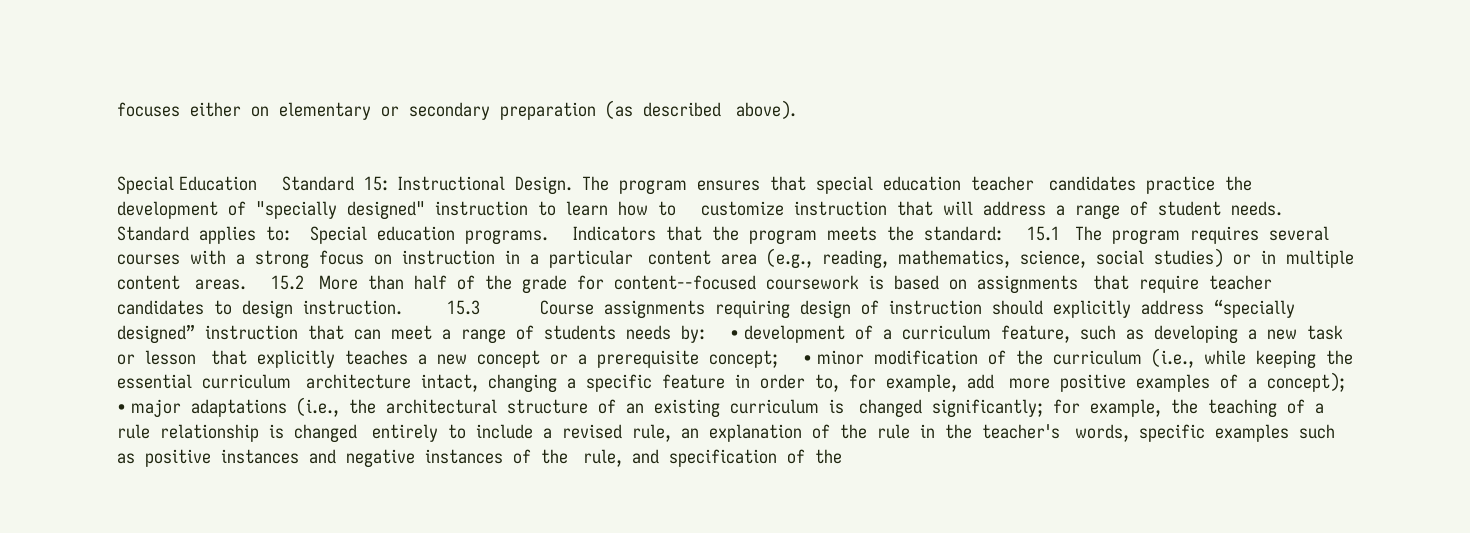focuses  either  on  elementary  or  secondary  preparation  (as  described   above).


Special Education     Standard  15:  Instructional  Design.  The  program  ensures  that  special  education  teacher   candidates  practice  the  development  of  "specially  designed"  instruction  to  learn  how  to     customize  instruction  that  will  address  a  range  of  student  needs.   Standard  applies  to:    Special  education  programs.     Indicators  that  the  program  meets  the  standard:     15.1   The  program  requires  several  courses  with  a  strong  focus  on  instruction  in  a  particular   content  area  (e.g.,  reading,  mathematics,  science,  social  studies)  or  in  multiple  content   areas.     15.2   More  than  half  of  the  grade  for  content-‐focused  coursework  is  based  on  assignments   that  require  teacher  candidates  to  design  instruction.         15.3            Course  assignments  requiring  design  of  instruction  should  explicitly  address  “specially   designed”  instruction  that  can  meet  a  range  of  students  needs  by:     • development  of  a  curriculum  feature,  such  as  developing  a  new  task  or  lesson   that  explicitly  teaches  a  new  concept  or  a  prerequisite  concept;     • minor  modification  of  the  curriculum  (i.e.,  while  keeping  the  essential  curriculum   architecture  intact,  changing  a  specific  feature  in  order  to,  for  example,  add   more  positive  examples  of  a  concept);     • major  adaptations  (i.e.,  the  architectural  structure  of  an  existing  curriculum  is   changed  significantly;  for  example,  the  teaching  of  a  rule  relationship  is  changed   entirely  to  include  a  revised  rule,  an  explanation  of  the  rule  in  the  teacher's   words,  specific  examples  such  as  positive  instances  and  negative  instances  of  the   rule,  and  specification  of  the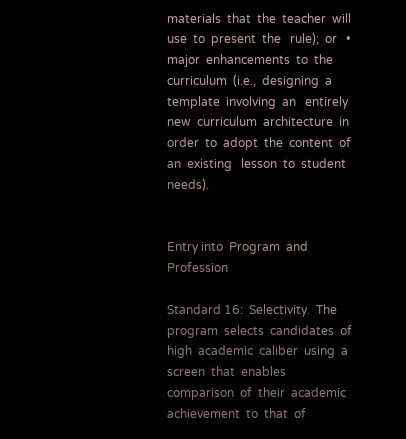materials  that  the  teacher  will  use  to  present  the   rule);  or   •  major  enhancements  to  the  curriculum  (i.e.,  designing  a  template  involving  an   entirely  new  curriculum  architecture  in  order  to  adopt  the  content  of  an  existing   lesson  to  student  needs).


Entry into  Program  and  Profession

Standard 16:  Selectivity.  The  program  selects  candidates  of  high  academic  caliber  using  a   screen  that  enables  comparison  of  their  academic  achievement  to  that  of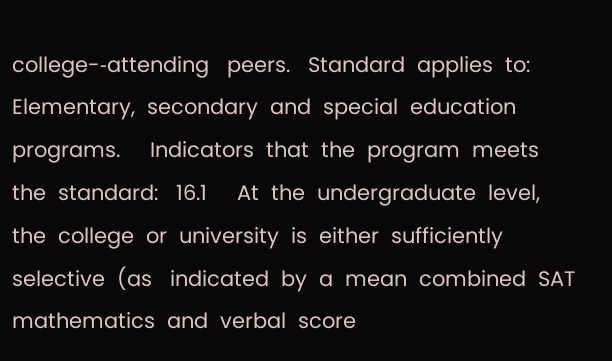college-‐attending   peers.   Standard  applies  to:    Elementary,  secondary  and  special  education  programs.     Indicators  that  the  program  meets  the  standard:   16.1     At  the  undergraduate  level,  the  college  or  university  is  either  sufficiently  selective  (as   indicated  by  a  mean  combined  SAT  mathematics  and  verbal  score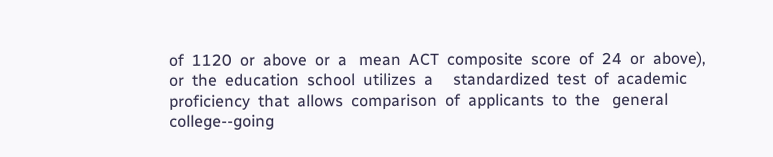of  1120  or  above  or  a   mean  ACT  composite  score  of  24  or  above),  or  the  education  school  utilizes  a     standardized  test  of  academic  proficiency  that  allows  comparison  of  applicants  to  the   general  college-‐going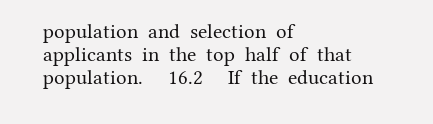population  and  selection  of  applicants  in  the  top  half  of  that   population.     16.2     If  the  education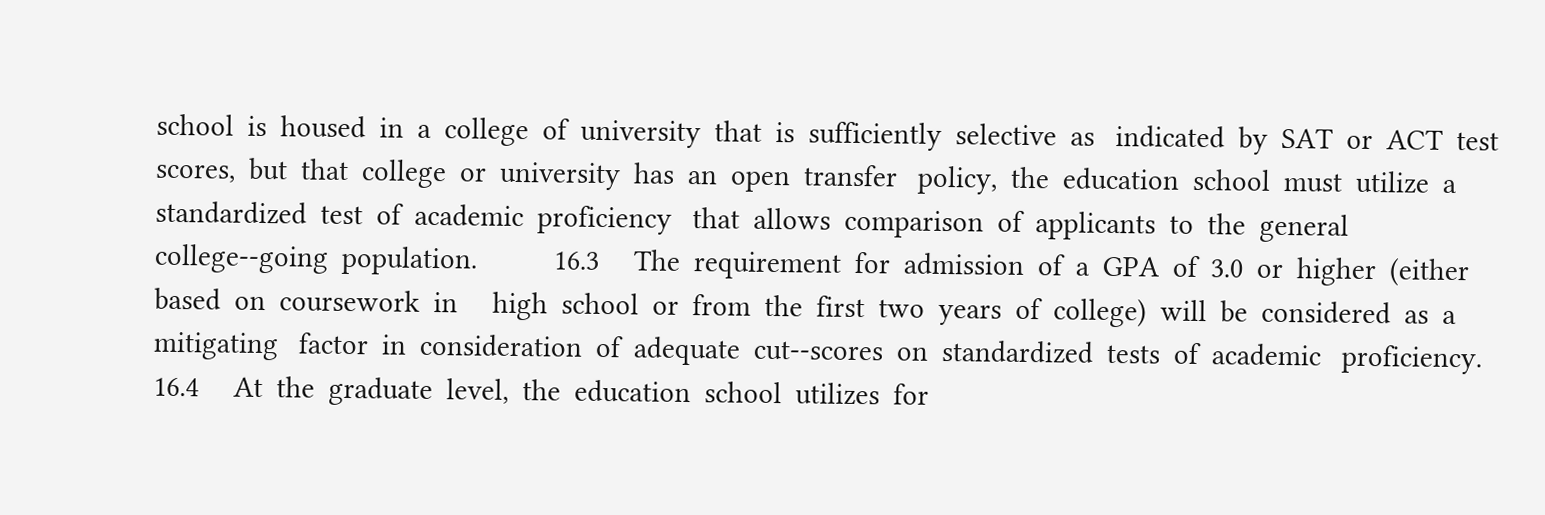school  is  housed  in  a  college  of  university  that  is  sufficiently  selective  as   indicated  by  SAT  or  ACT  test  scores,  but  that  college  or  university  has  an  open  transfer   policy,  the  education  school  must  utilize  a  standardized  test  of  academic  proficiency   that  allows  comparison  of  applicants  to  the  general  college-‐going  population.           16.3     The  requirement  for  admission  of  a  GPA  of  3.0  or  higher  (either  based  on  coursework  in     high  school  or  from  the  first  two  years  of  college)  will  be  considered  as  a  mitigating   factor  in  consideration  of  adequate  cut-‐scores  on  standardized  tests  of  academic   proficiency.         16.4     At  the  graduate  level,  the  education  school  utilizes  for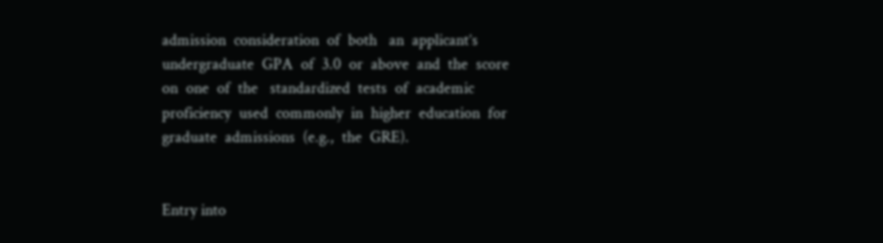admission  consideration  of  both   an  applicant’s  undergraduate  GPA  of  3.0  or  above  and  the  score  on  one  of  the   standardized  tests  of  academic  proficiency  used  commonly  in  higher  education  for   graduate  admissions  (e.g.,  the  GRE).


Entry into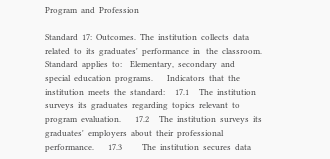Program  and  Profession

Standard  17:  Outcomes.  The  institution  collects  data  related  to  its  graduates'  performance  in   the  classroom.         Standard  applies  to:    Elementary,  secondary  and  special  education  programs.       Indicators  that  the  institution  meets  the  standard:     17.1     The  institution  surveys  its  graduates  regarding  topics  relevant  to  program  evaluation.       17.2     The  institution  surveys  its  graduates'  employers  about  their  professional  performance.       17.3          The  institution  secures  data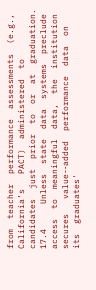from  teacher  performance  assessments  (e.g.,  California’s   PACT)  administered  to  candidates  just  prior  to  or  at  graduation.       17.4     Unless  state  data  systems  preclude  access  to  meaningful  data,  the  institution  secures   value-‐added  performance  data  on  its  graduates'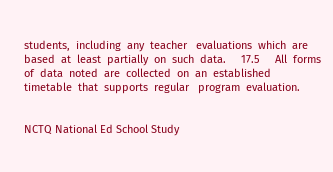students,  including  any  teacher   evaluations  which  are  based  at  least  partially  on  such  data.     17.5     All  forms  of  data  noted  are  collected  on  an  established  timetable  that  supports  regular   program  evaluation.


NCTQ National Ed School Study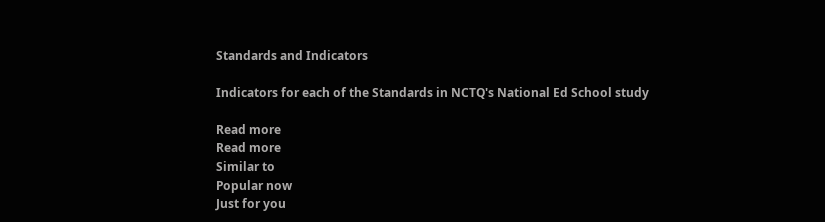Standards and Indicators

Indicators for each of the Standards in NCTQ's National Ed School study

Read more
Read more
Similar to
Popular now
Just for you